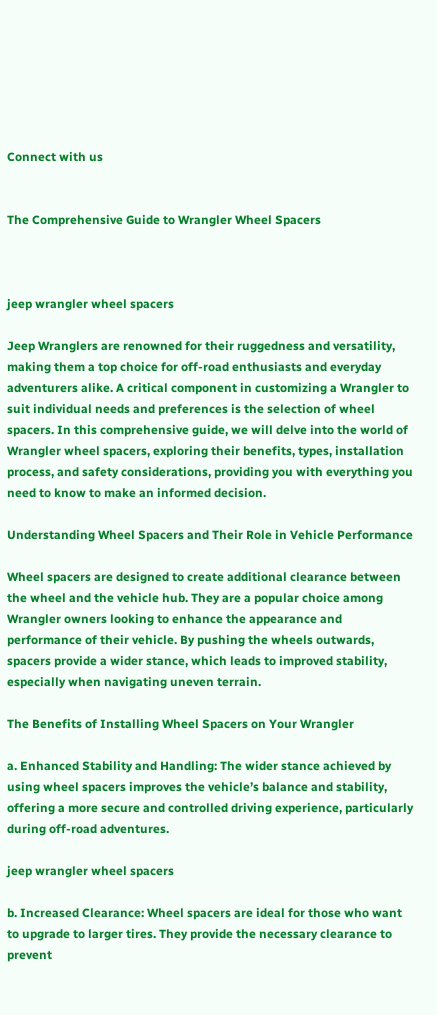Connect with us


The Comprehensive Guide to Wrangler Wheel Spacers



jeep wrangler wheel spacers

Jeep Wranglers are renowned for their ruggedness and versatility, making them a top choice for off-road enthusiasts and everyday adventurers alike. A critical component in customizing a Wrangler to suit individual needs and preferences is the selection of wheel spacers. In this comprehensive guide, we will delve into the world of Wrangler wheel spacers, exploring their benefits, types, installation process, and safety considerations, providing you with everything you need to know to make an informed decision.

Understanding Wheel Spacers and Their Role in Vehicle Performance

Wheel spacers are designed to create additional clearance between the wheel and the vehicle hub. They are a popular choice among Wrangler owners looking to enhance the appearance and performance of their vehicle. By pushing the wheels outwards, spacers provide a wider stance, which leads to improved stability, especially when navigating uneven terrain.

The Benefits of Installing Wheel Spacers on Your Wrangler

a. Enhanced Stability and Handling: The wider stance achieved by using wheel spacers improves the vehicle’s balance and stability, offering a more secure and controlled driving experience, particularly during off-road adventures.

jeep wrangler wheel spacers

b. Increased Clearance: Wheel spacers are ideal for those who want to upgrade to larger tires. They provide the necessary clearance to prevent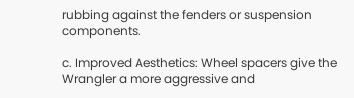rubbing against the fenders or suspension components.

c. Improved Aesthetics: Wheel spacers give the Wrangler a more aggressive and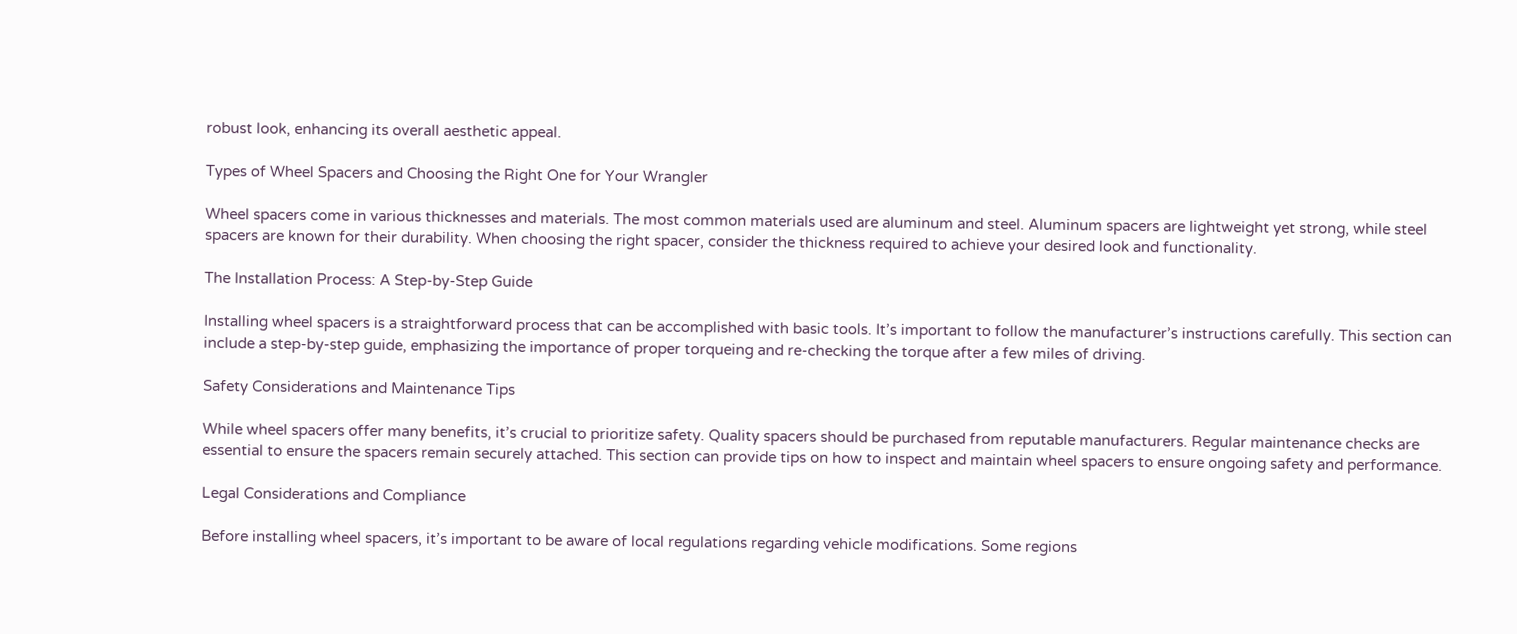robust look, enhancing its overall aesthetic appeal.

Types of Wheel Spacers and Choosing the Right One for Your Wrangler

Wheel spacers come in various thicknesses and materials. The most common materials used are aluminum and steel. Aluminum spacers are lightweight yet strong, while steel spacers are known for their durability. When choosing the right spacer, consider the thickness required to achieve your desired look and functionality.

The Installation Process: A Step-by-Step Guide

Installing wheel spacers is a straightforward process that can be accomplished with basic tools. It’s important to follow the manufacturer’s instructions carefully. This section can include a step-by-step guide, emphasizing the importance of proper torqueing and re-checking the torque after a few miles of driving.

Safety Considerations and Maintenance Tips

While wheel spacers offer many benefits, it’s crucial to prioritize safety. Quality spacers should be purchased from reputable manufacturers. Regular maintenance checks are essential to ensure the spacers remain securely attached. This section can provide tips on how to inspect and maintain wheel spacers to ensure ongoing safety and performance.

Legal Considerations and Compliance

Before installing wheel spacers, it’s important to be aware of local regulations regarding vehicle modifications. Some regions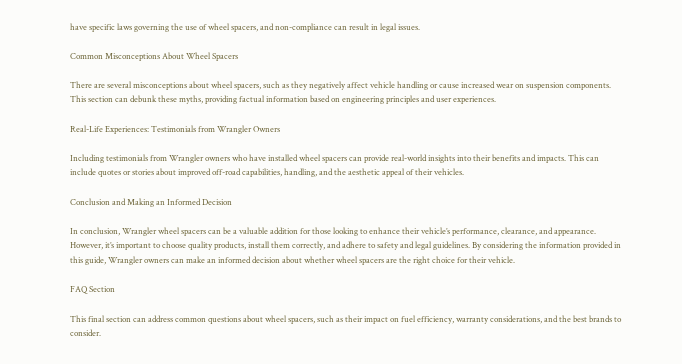have specific laws governing the use of wheel spacers, and non-compliance can result in legal issues.

Common Misconceptions About Wheel Spacers

There are several misconceptions about wheel spacers, such as they negatively affect vehicle handling or cause increased wear on suspension components. This section can debunk these myths, providing factual information based on engineering principles and user experiences.

Real-Life Experiences: Testimonials from Wrangler Owners

Including testimonials from Wrangler owners who have installed wheel spacers can provide real-world insights into their benefits and impacts. This can include quotes or stories about improved off-road capabilities, handling, and the aesthetic appeal of their vehicles.

Conclusion and Making an Informed Decision

In conclusion, Wrangler wheel spacers can be a valuable addition for those looking to enhance their vehicle’s performance, clearance, and appearance. However, it’s important to choose quality products, install them correctly, and adhere to safety and legal guidelines. By considering the information provided in this guide, Wrangler owners can make an informed decision about whether wheel spacers are the right choice for their vehicle.

FAQ Section

This final section can address common questions about wheel spacers, such as their impact on fuel efficiency, warranty considerations, and the best brands to consider.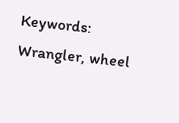Keywords: Wrangler, wheel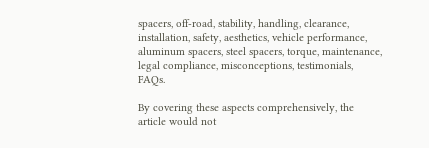spacers, off-road, stability, handling, clearance, installation, safety, aesthetics, vehicle performance, aluminum spacers, steel spacers, torque, maintenance, legal compliance, misconceptions, testimonials, FAQs.

By covering these aspects comprehensively, the article would not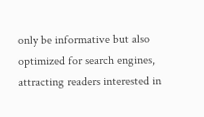only be informative but also optimized for search engines, attracting readers interested in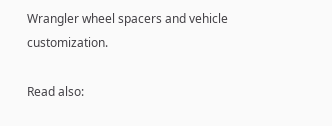Wrangler wheel spacers and vehicle customization.

Read also: